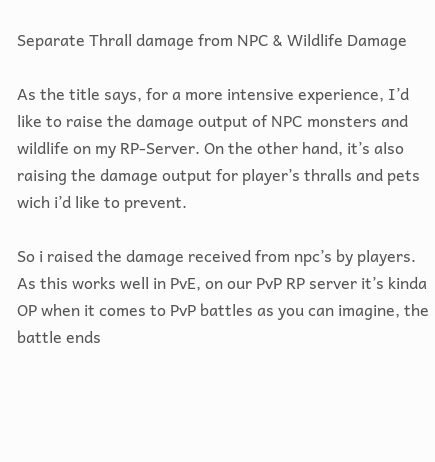Separate Thrall damage from NPC & Wildlife Damage

As the title says, for a more intensive experience, I’d like to raise the damage output of NPC monsters and wildlife on my RP-Server. On the other hand, it’s also raising the damage output for player’s thralls and pets wich i’d like to prevent.

So i raised the damage received from npc’s by players. As this works well in PvE, on our PvP RP server it’s kinda OP when it comes to PvP battles as you can imagine, the battle ends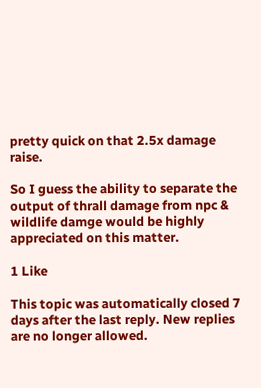pretty quick on that 2.5x damage raise.

So I guess the ability to separate the output of thrall damage from npc & wildlife damge would be highly appreciated on this matter.

1 Like

This topic was automatically closed 7 days after the last reply. New replies are no longer allowed.